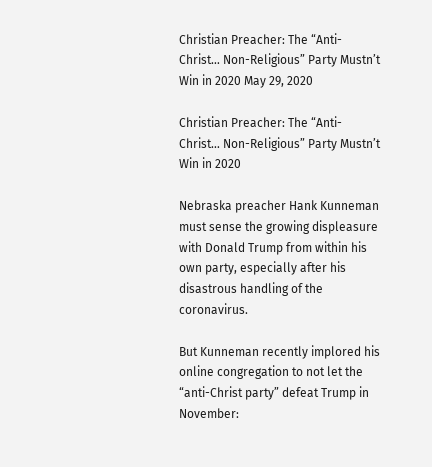Christian Preacher: The “Anti-Christ… Non-Religious” Party Mustn’t Win in 2020 May 29, 2020

Christian Preacher: The “Anti-Christ… Non-Religious” Party Mustn’t Win in 2020

Nebraska preacher Hank Kunneman must sense the growing displeasure with Donald Trump from within his own party, especially after his disastrous handling of the coronavirus.

But Kunneman recently implored his online congregation to not let the “anti-Christ party” defeat Trump in November: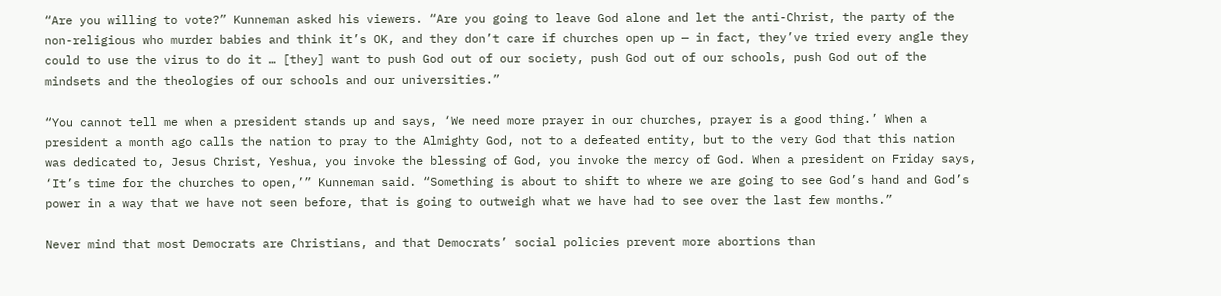“Are you willing to vote?” Kunneman asked his viewers. “Are you going to leave God alone and let the anti-Christ, the party of the non-religious who murder babies and think it’s OK, and they don’t care if churches open up — in fact, they’ve tried every angle they could to use the virus to do it … [they] want to push God out of our society, push God out of our schools, push God out of the mindsets and the theologies of our schools and our universities.”

“You cannot tell me when a president stands up and says, ‘We need more prayer in our churches, prayer is a good thing.’ When a president a month ago calls the nation to pray to the Almighty God, not to a defeated entity, but to the very God that this nation was dedicated to, Jesus Christ, Yeshua, you invoke the blessing of God, you invoke the mercy of God. When a president on Friday says, ‘It’s time for the churches to open,’” Kunneman said. “Something is about to shift to where we are going to see God’s hand and God’s power in a way that we have not seen before, that is going to outweigh what we have had to see over the last few months.”

Never mind that most Democrats are Christians, and that Democrats’ social policies prevent more abortions than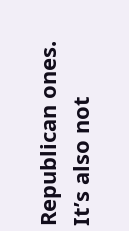Republican ones. It’s also not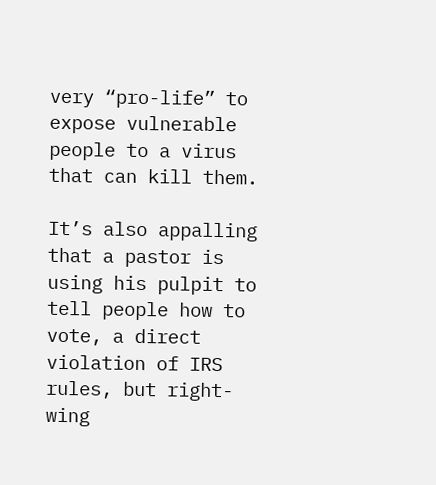very “pro-life” to expose vulnerable people to a virus that can kill them.

It’s also appalling that a pastor is using his pulpit to tell people how to vote, a direct violation of IRS rules, but right-wing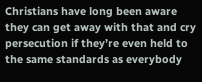Christians have long been aware they can get away with that and cry persecution if they’re even held to the same standards as everybody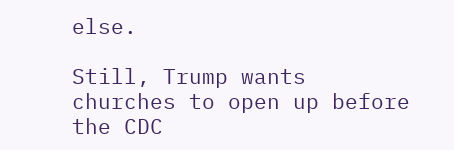else.

Still, Trump wants churches to open up before the CDC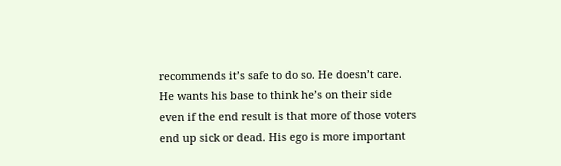recommends it’s safe to do so. He doesn’t care. He wants his base to think he’s on their side even if the end result is that more of those voters end up sick or dead. His ego is more important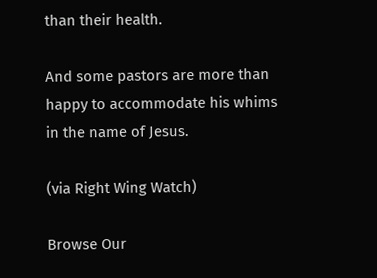than their health.

And some pastors are more than happy to accommodate his whims in the name of Jesus.

(via Right Wing Watch)

Browse Our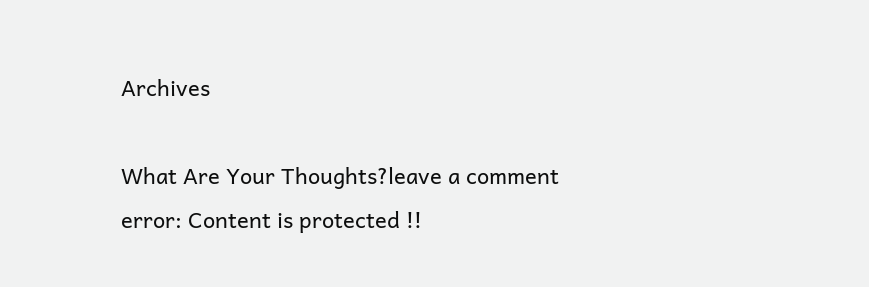Archives

What Are Your Thoughts?leave a comment
error: Content is protected !!